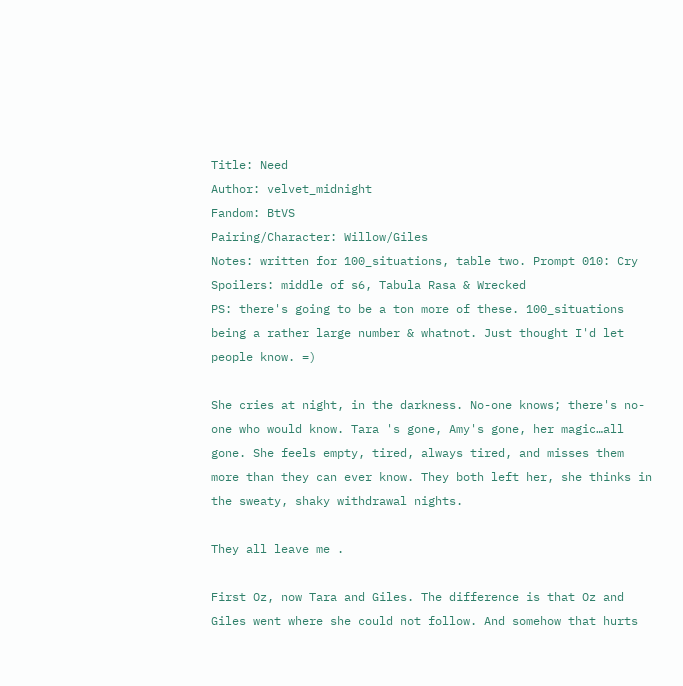Title: Need
Author: velvet_midnight
Fandom: BtVS
Pairing/Character: Willow/Giles
Notes: written for 100_situations, table two. Prompt 010: Cry
Spoilers: middle of s6, Tabula Rasa & Wrecked
PS: there's going to be a ton more of these. 100_situations being a rather large number & whatnot. Just thought I'd let people know. =)

She cries at night, in the darkness. No-one knows; there's no-one who would know. Tara 's gone, Amy's gone, her magic…all gone. She feels empty, tired, always tired, and misses them more than they can ever know. They both left her, she thinks in the sweaty, shaky withdrawal nights.

They all leave me .

First Oz, now Tara and Giles. The difference is that Oz and Giles went where she could not follow. And somehow that hurts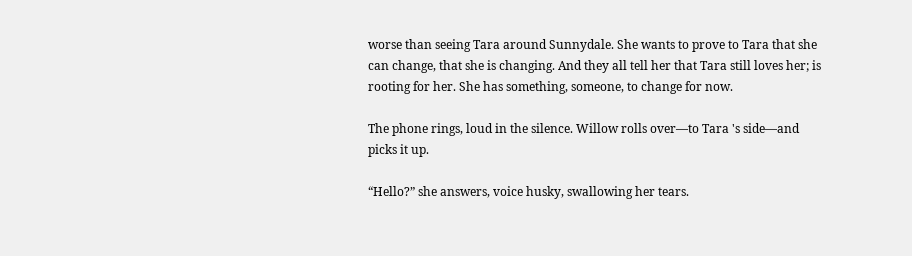worse than seeing Tara around Sunnydale. She wants to prove to Tara that she can change, that she is changing. And they all tell her that Tara still loves her; is rooting for her. She has something, someone, to change for now.

The phone rings, loud in the silence. Willow rolls over—to Tara 's side—and picks it up.

“Hello?” she answers, voice husky, swallowing her tears.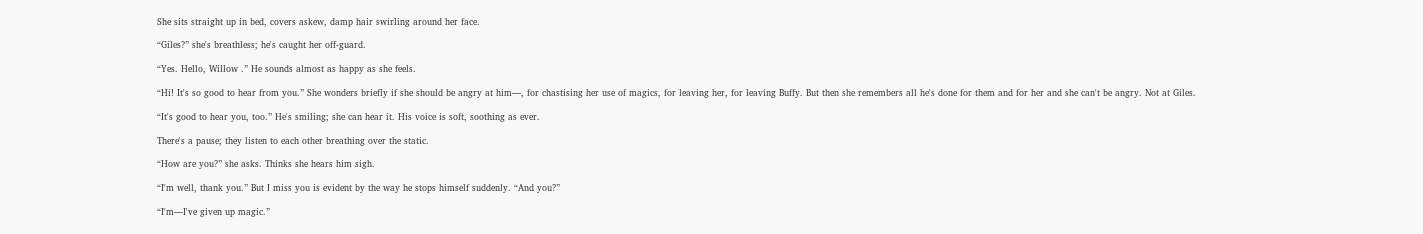She sits straight up in bed, covers askew, damp hair swirling around her face.

“Giles?” she's breathless; he's caught her off-guard.

“Yes. Hello, Willow .” He sounds almost as happy as she feels.

“Hi! It's so good to hear from you.” She wonders briefly if she should be angry at him—, for chastising her use of magics, for leaving her, for leaving Buffy. But then she remembers all he's done for them and for her and she can't be angry. Not at Giles.

“It's good to hear you, too.” He's smiling; she can hear it. His voice is soft, soothing as ever.

There's a pause; they listen to each other breathing over the static.

“How are you?” she asks. Thinks she hears him sigh.

“I'm well, thank you.” But I miss you is evident by the way he stops himself suddenly. “And you?”

“I'm—I've given up magic.”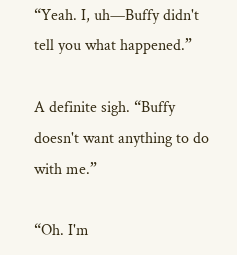“Yeah. I, uh—Buffy didn't tell you what happened.”

A definite sigh. “Buffy doesn't want anything to do with me.”

“Oh. I'm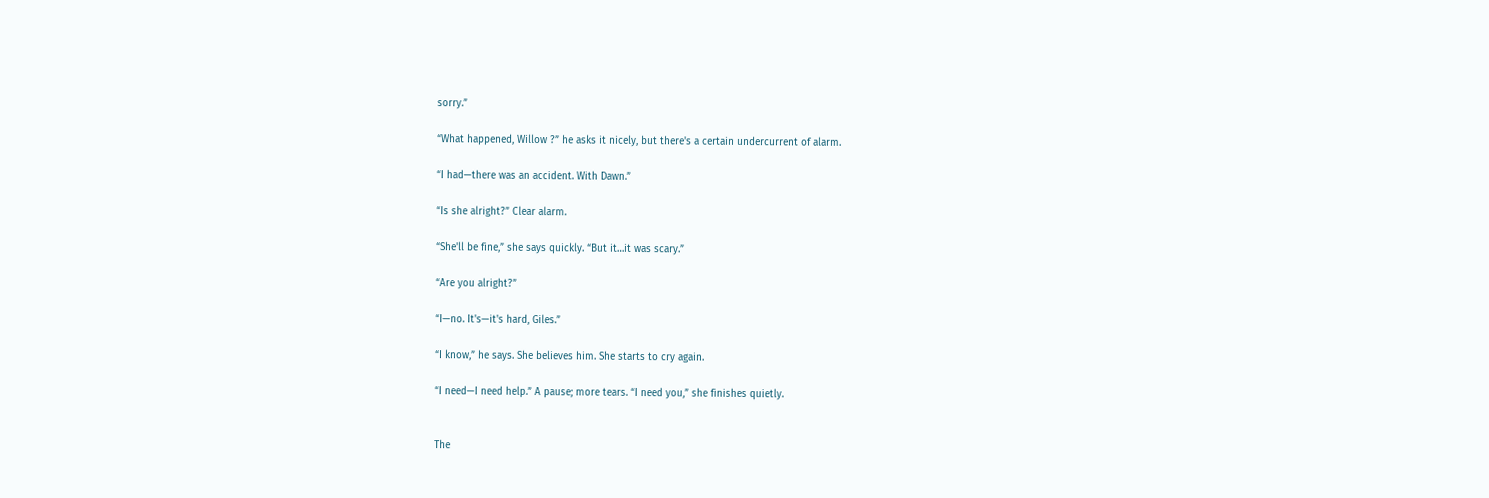sorry.”

“What happened, Willow ?” he asks it nicely, but there's a certain undercurrent of alarm.

“I had—there was an accident. With Dawn.”

“Is she alright?” Clear alarm.

“She'll be fine,” she says quickly. “But it…it was scary.”

“Are you alright?”

“I—no. It's—it's hard, Giles.”

“I know,” he says. She believes him. She starts to cry again.

“I need—I need help.” A pause; more tears. “I need you,” she finishes quietly.


The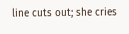line cuts out; she cries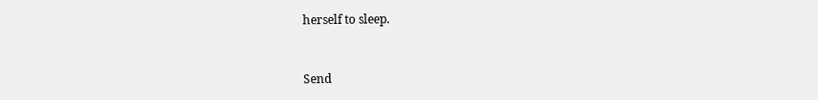herself to sleep.


Send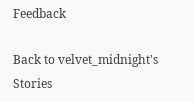Feedback

Back to velvet_midnight's Stories